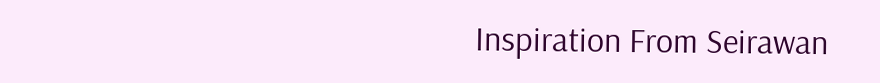Inspiration From Seirawan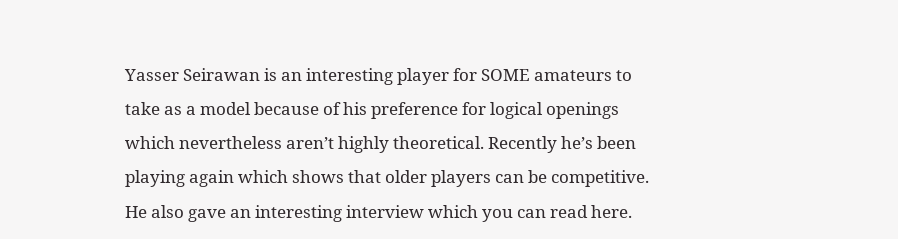Yasser Seirawan is an interesting player for SOME amateurs to take as a model because of his preference for logical openings which nevertheless aren’t highly theoretical. Recently he’s been playing again which shows that older players can be competitive. He also gave an interesting interview which you can read here.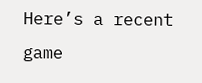Here’s a recent game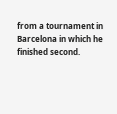from a tournament in Barcelona in which he finished second.